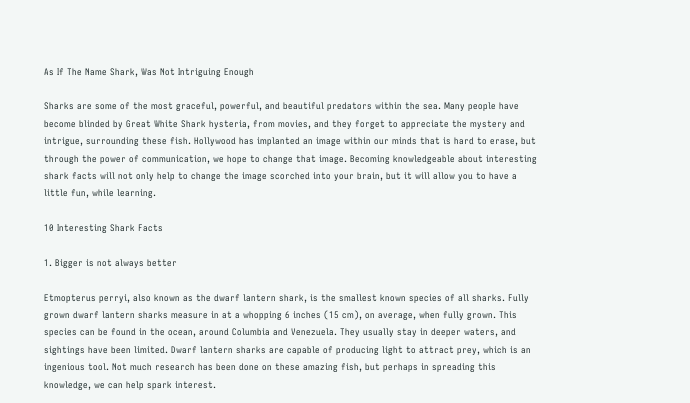As If The Name Shark, Was Not Intriguing Enough

Sharks are some of the most graceful, powerful, and beautiful predators within the sea. Many people have become blinded by Great White Shark hysteria, from movies, and they forget to appreciate the mystery and intrigue, surrounding these fish. Hollywood has implanted an image within our minds that is hard to erase, but through the power of communication, we hope to change that image. Becoming knowledgeable about interesting shark facts will not only help to change the image scorched into your brain, but it will allow you to have a little fun, while learning.

10 Interesting Shark Facts

1. Bigger is not always better

Etmopterus perryi, also known as the dwarf lantern shark, is the smallest known species of all sharks. Fully grown dwarf lantern sharks measure in at a whopping 6 inches (15 cm), on average, when fully grown. This species can be found in the ocean, around Columbia and Venezuela. They usually stay in deeper waters, and sightings have been limited. Dwarf lantern sharks are capable of producing light to attract prey, which is an ingenious tool. Not much research has been done on these amazing fish, but perhaps in spreading this knowledge, we can help spark interest.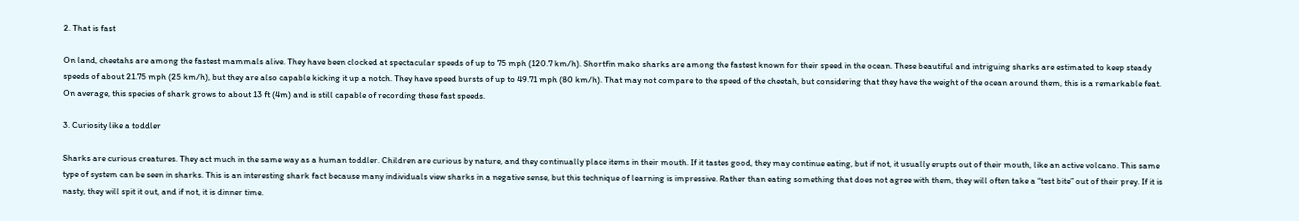2. That is fast

On land, cheetahs are among the fastest mammals alive. They have been clocked at spectacular speeds of up to 75 mph (120.7 km/h). Shortfin mako sharks are among the fastest known for their speed in the ocean. These beautiful and intriguing sharks are estimated to keep steady speeds of about 21.75 mph (25 km/h), but they are also capable kicking it up a notch. They have speed bursts of up to 49.71 mph (80 km/h). That may not compare to the speed of the cheetah, but considering that they have the weight of the ocean around them, this is a remarkable feat. On average, this species of shark grows to about 13 ft (4m) and is still capable of recording these fast speeds.

3. Curiosity like a toddler

Sharks are curious creatures. They act much in the same way as a human toddler. Children are curious by nature, and they continually place items in their mouth. If it tastes good, they may continue eating, but if not, it usually erupts out of their mouth, like an active volcano. This same type of system can be seen in sharks. This is an interesting shark fact because many individuals view sharks in a negative sense, but this technique of learning is impressive. Rather than eating something that does not agree with them, they will often take a “test bite” out of their prey. If it is nasty, they will spit it out, and if not, it is dinner time.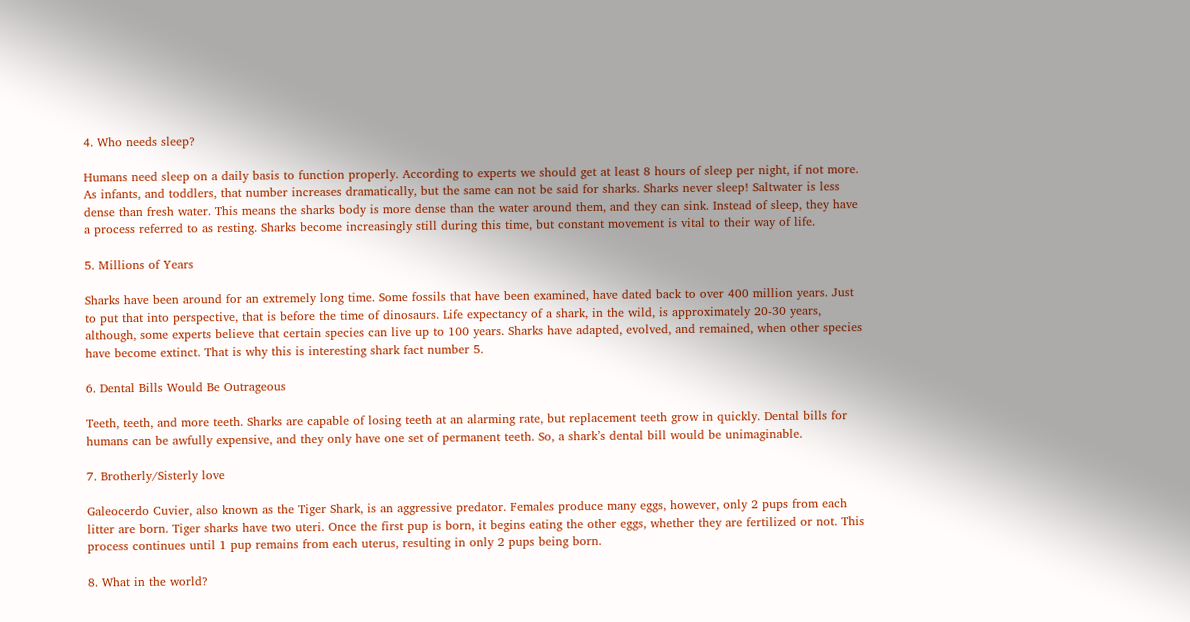4. Who needs sleep?

Humans need sleep on a daily basis to function properly. According to experts we should get at least 8 hours of sleep per night, if not more. As infants, and toddlers, that number increases dramatically, but the same can not be said for sharks. Sharks never sleep! Saltwater is less dense than fresh water. This means the sharks body is more dense than the water around them, and they can sink. Instead of sleep, they have a process referred to as resting. Sharks become increasingly still during this time, but constant movement is vital to their way of life.

5. Millions of Years

Sharks have been around for an extremely long time. Some fossils that have been examined, have dated back to over 400 million years. Just to put that into perspective, that is before the time of dinosaurs. Life expectancy of a shark, in the wild, is approximately 20-30 years, although, some experts believe that certain species can live up to 100 years. Sharks have adapted, evolved, and remained, when other species have become extinct. That is why this is interesting shark fact number 5.

6. Dental Bills Would Be Outrageous

Teeth, teeth, and more teeth. Sharks are capable of losing teeth at an alarming rate, but replacement teeth grow in quickly. Dental bills for humans can be awfully expensive, and they only have one set of permanent teeth. So, a shark’s dental bill would be unimaginable.

7. Brotherly/Sisterly love

Galeocerdo Cuvier, also known as the Tiger Shark, is an aggressive predator. Females produce many eggs, however, only 2 pups from each litter are born. Tiger sharks have two uteri. Once the first pup is born, it begins eating the other eggs, whether they are fertilized or not. This process continues until 1 pup remains from each uterus, resulting in only 2 pups being born.

8. What in the world?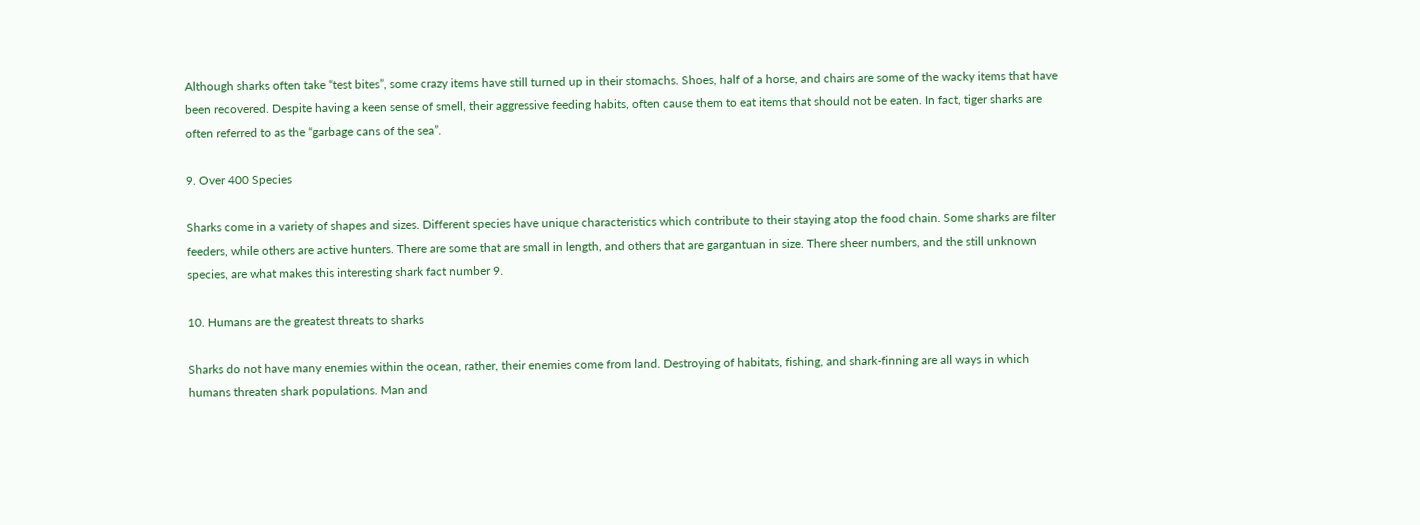Although sharks often take “test bites”, some crazy items have still turned up in their stomachs. Shoes, half of a horse, and chairs are some of the wacky items that have been recovered. Despite having a keen sense of smell, their aggressive feeding habits, often cause them to eat items that should not be eaten. In fact, tiger sharks are often referred to as the “garbage cans of the sea”.

9. Over 400 Species

Sharks come in a variety of shapes and sizes. Different species have unique characteristics which contribute to their staying atop the food chain. Some sharks are filter feeders, while others are active hunters. There are some that are small in length, and others that are gargantuan in size. There sheer numbers, and the still unknown species, are what makes this interesting shark fact number 9.

10. Humans are the greatest threats to sharks

Sharks do not have many enemies within the ocean, rather, their enemies come from land. Destroying of habitats, fishing, and shark-finning are all ways in which humans threaten shark populations. Man and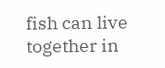fish can live together in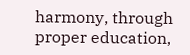harmony, through proper education,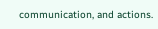communication, and actions.